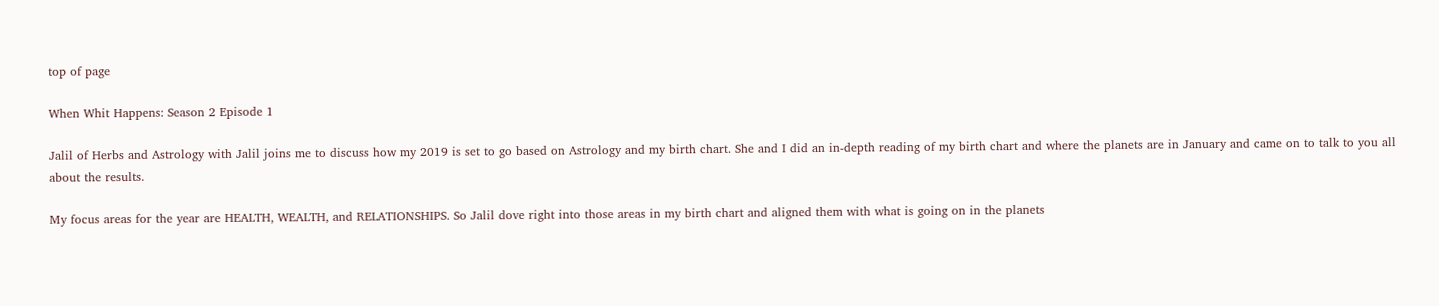top of page

When Whit Happens: Season 2 Episode 1

Jalil of Herbs and Astrology with Jalil joins me to discuss how my 2019 is set to go based on Astrology and my birth chart. She and I did an in-depth reading of my birth chart and where the planets are in January and came on to talk to you all about the results.

My focus areas for the year are HEALTH, WEALTH, and RELATIONSHIPS. So Jalil dove right into those areas in my birth chart and aligned them with what is going on in the planets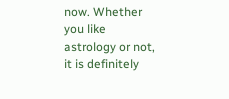now. Whether you like astrology or not, it is definitely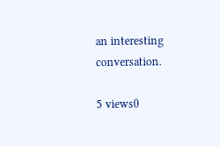an interesting conversation.

5 views0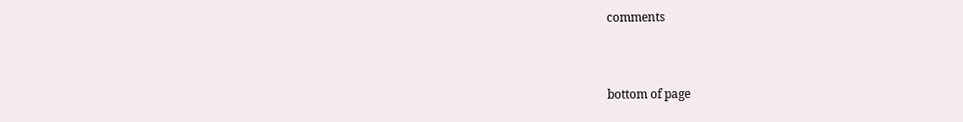comments


bottom of page